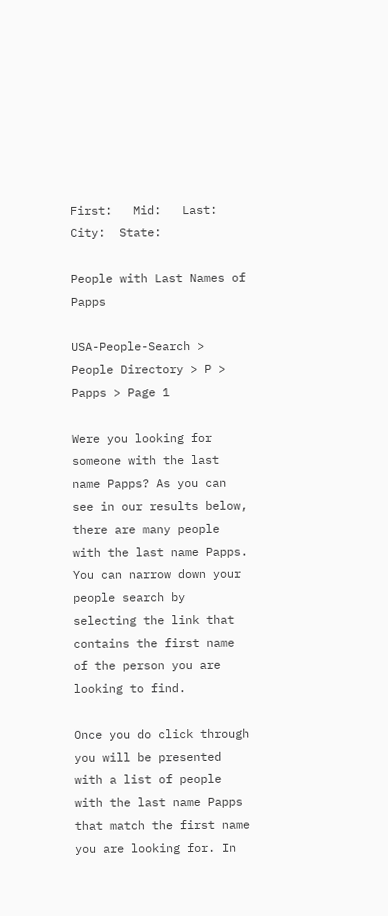First:   Mid:   Last:  City:  State:

People with Last Names of Papps

USA-People-Search > People Directory > P > Papps > Page 1

Were you looking for someone with the last name Papps? As you can see in our results below, there are many people with the last name Papps. You can narrow down your people search by selecting the link that contains the first name of the person you are looking to find.

Once you do click through you will be presented with a list of people with the last name Papps that match the first name you are looking for. In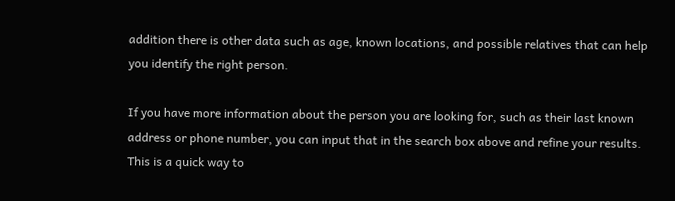addition there is other data such as age, known locations, and possible relatives that can help you identify the right person.

If you have more information about the person you are looking for, such as their last known address or phone number, you can input that in the search box above and refine your results. This is a quick way to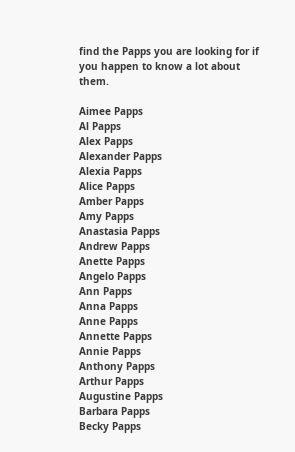find the Papps you are looking for if you happen to know a lot about them.

Aimee Papps
Al Papps
Alex Papps
Alexander Papps
Alexia Papps
Alice Papps
Amber Papps
Amy Papps
Anastasia Papps
Andrew Papps
Anette Papps
Angelo Papps
Ann Papps
Anna Papps
Anne Papps
Annette Papps
Annie Papps
Anthony Papps
Arthur Papps
Augustine Papps
Barbara Papps
Becky Papps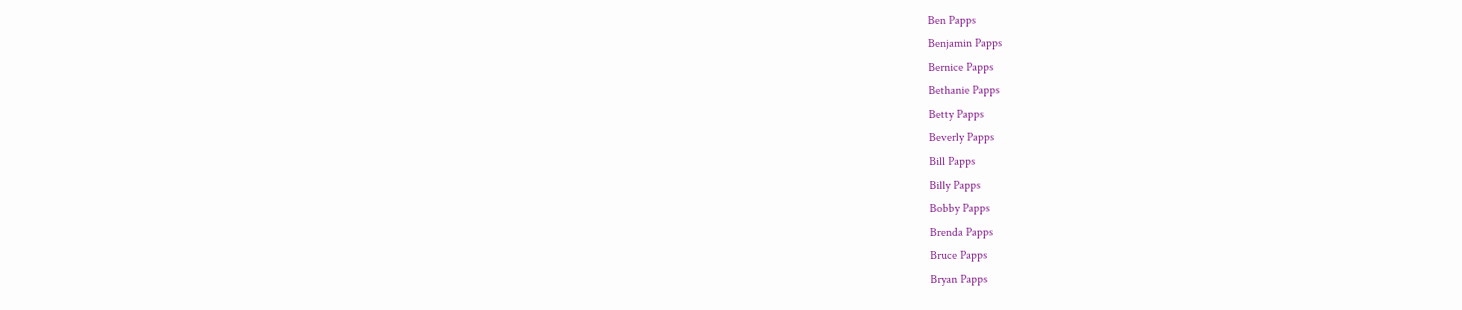Ben Papps
Benjamin Papps
Bernice Papps
Bethanie Papps
Betty Papps
Beverly Papps
Bill Papps
Billy Papps
Bobby Papps
Brenda Papps
Bruce Papps
Bryan Papps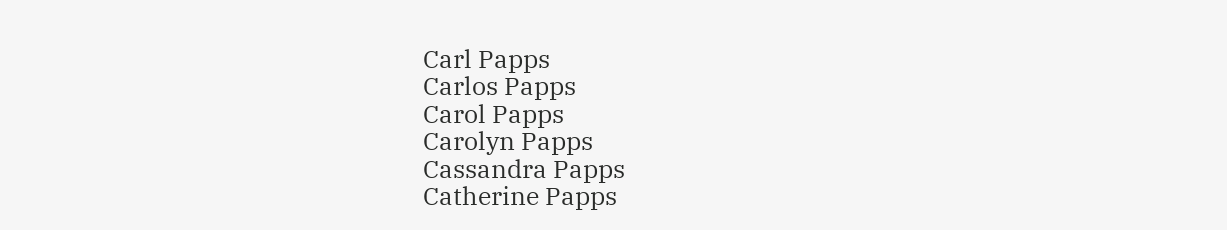Carl Papps
Carlos Papps
Carol Papps
Carolyn Papps
Cassandra Papps
Catherine Papps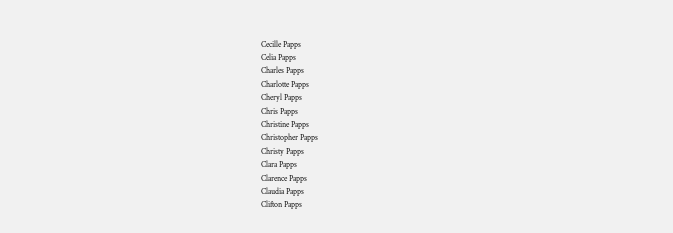Cecille Papps
Celia Papps
Charles Papps
Charlotte Papps
Cheryl Papps
Chris Papps
Christine Papps
Christopher Papps
Christy Papps
Clara Papps
Clarence Papps
Claudia Papps
Clifton Papps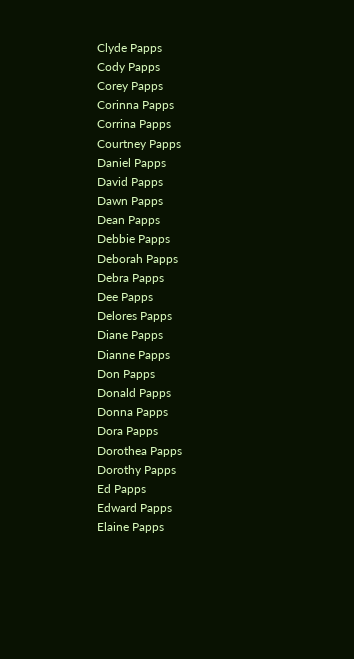Clyde Papps
Cody Papps
Corey Papps
Corinna Papps
Corrina Papps
Courtney Papps
Daniel Papps
David Papps
Dawn Papps
Dean Papps
Debbie Papps
Deborah Papps
Debra Papps
Dee Papps
Delores Papps
Diane Papps
Dianne Papps
Don Papps
Donald Papps
Donna Papps
Dora Papps
Dorothea Papps
Dorothy Papps
Ed Papps
Edward Papps
Elaine Papps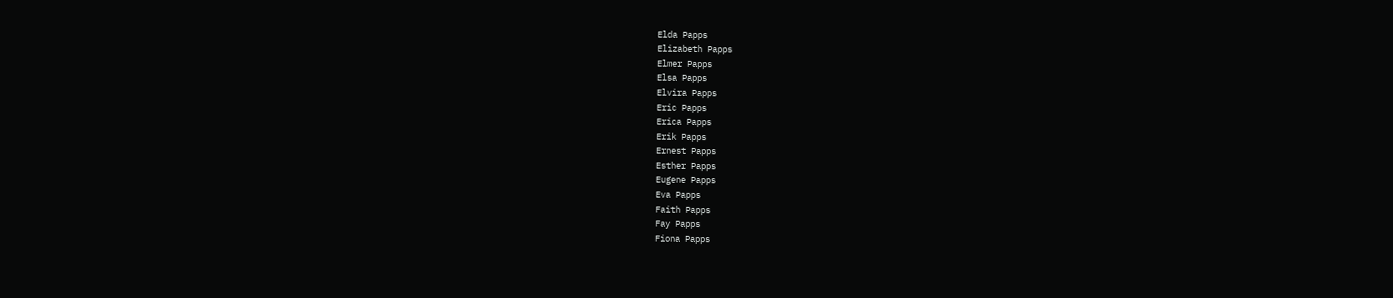Elda Papps
Elizabeth Papps
Elmer Papps
Elsa Papps
Elvira Papps
Eric Papps
Erica Papps
Erik Papps
Ernest Papps
Esther Papps
Eugene Papps
Eva Papps
Faith Papps
Fay Papps
Fiona Papps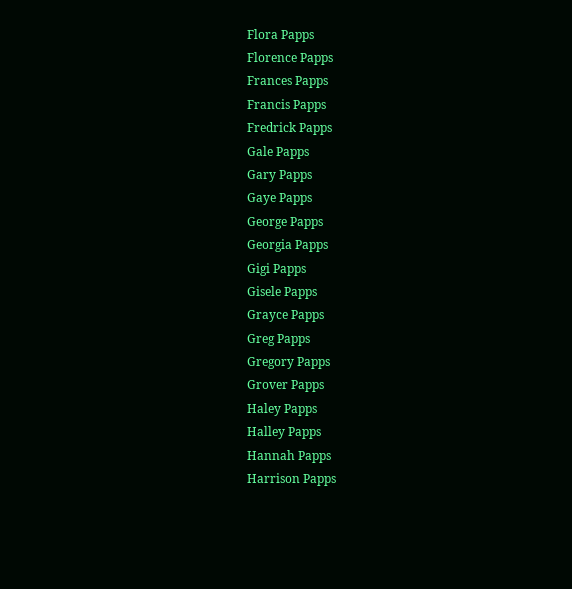Flora Papps
Florence Papps
Frances Papps
Francis Papps
Fredrick Papps
Gale Papps
Gary Papps
Gaye Papps
George Papps
Georgia Papps
Gigi Papps
Gisele Papps
Grayce Papps
Greg Papps
Gregory Papps
Grover Papps
Haley Papps
Halley Papps
Hannah Papps
Harrison Papps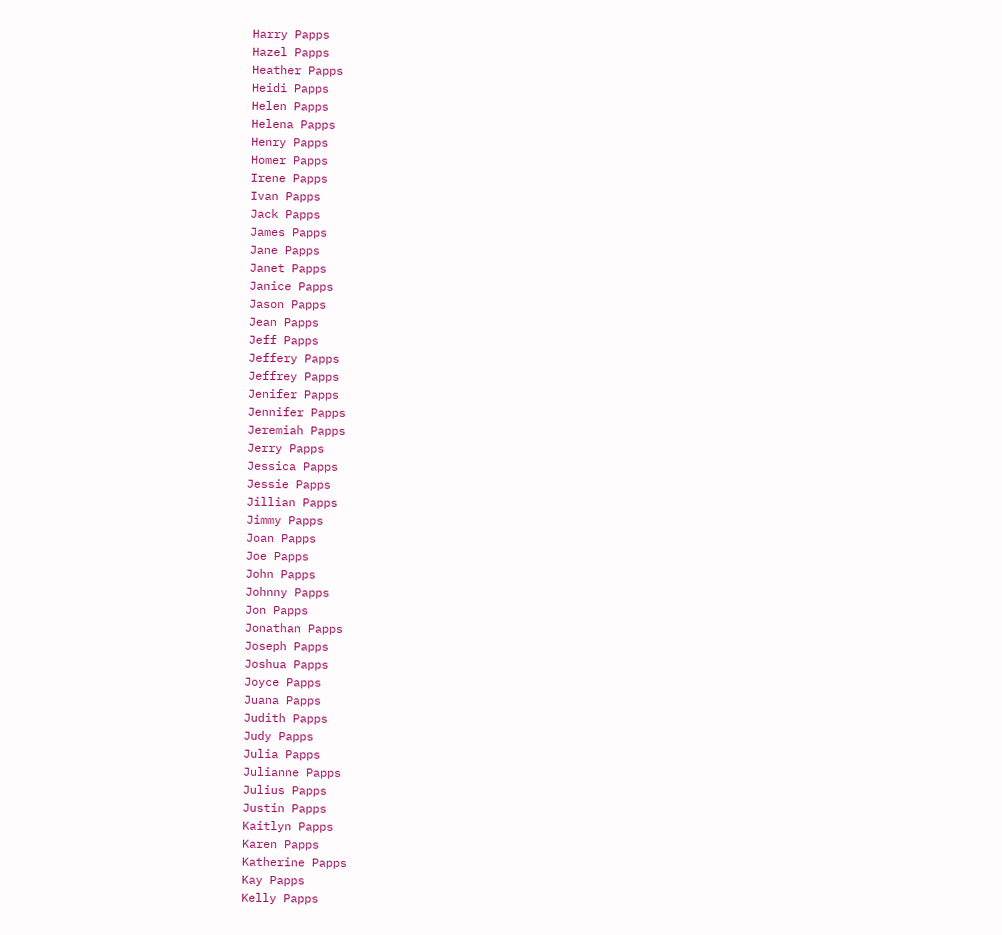Harry Papps
Hazel Papps
Heather Papps
Heidi Papps
Helen Papps
Helena Papps
Henry Papps
Homer Papps
Irene Papps
Ivan Papps
Jack Papps
James Papps
Jane Papps
Janet Papps
Janice Papps
Jason Papps
Jean Papps
Jeff Papps
Jeffery Papps
Jeffrey Papps
Jenifer Papps
Jennifer Papps
Jeremiah Papps
Jerry Papps
Jessica Papps
Jessie Papps
Jillian Papps
Jimmy Papps
Joan Papps
Joe Papps
John Papps
Johnny Papps
Jon Papps
Jonathan Papps
Joseph Papps
Joshua Papps
Joyce Papps
Juana Papps
Judith Papps
Judy Papps
Julia Papps
Julianne Papps
Julius Papps
Justin Papps
Kaitlyn Papps
Karen Papps
Katherine Papps
Kay Papps
Kelly Papps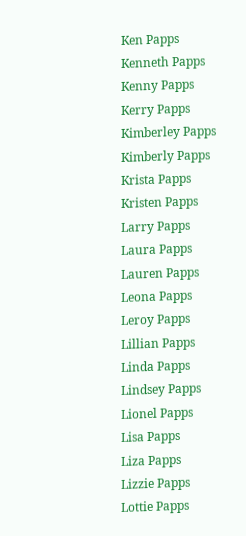Ken Papps
Kenneth Papps
Kenny Papps
Kerry Papps
Kimberley Papps
Kimberly Papps
Krista Papps
Kristen Papps
Larry Papps
Laura Papps
Lauren Papps
Leona Papps
Leroy Papps
Lillian Papps
Linda Papps
Lindsey Papps
Lionel Papps
Lisa Papps
Liza Papps
Lizzie Papps
Lottie Papps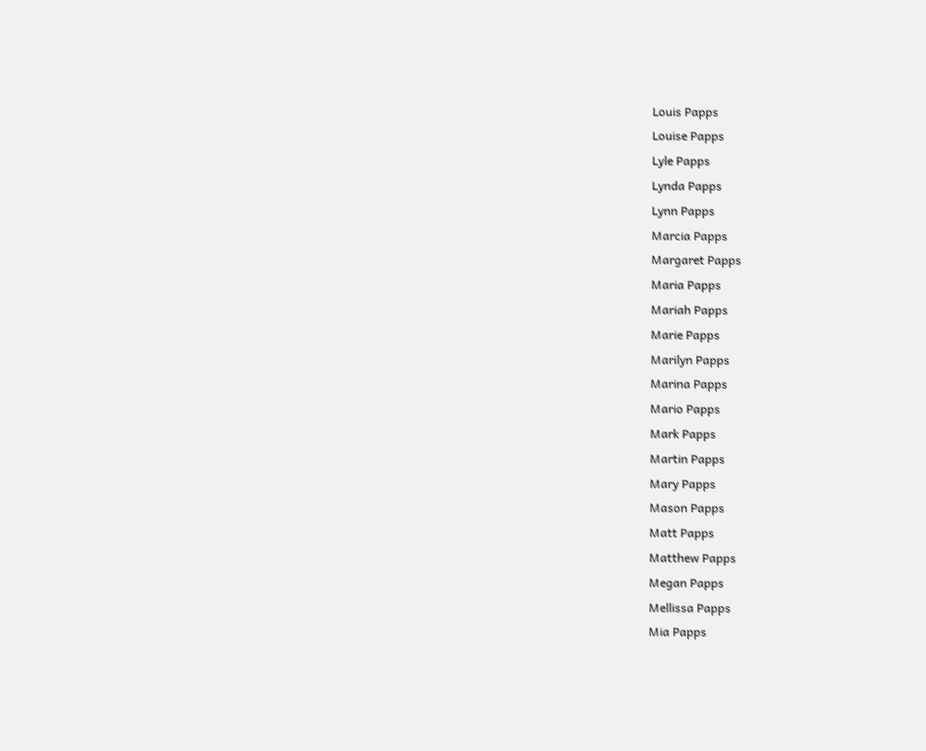Louis Papps
Louise Papps
Lyle Papps
Lynda Papps
Lynn Papps
Marcia Papps
Margaret Papps
Maria Papps
Mariah Papps
Marie Papps
Marilyn Papps
Marina Papps
Mario Papps
Mark Papps
Martin Papps
Mary Papps
Mason Papps
Matt Papps
Matthew Papps
Megan Papps
Mellissa Papps
Mia Papps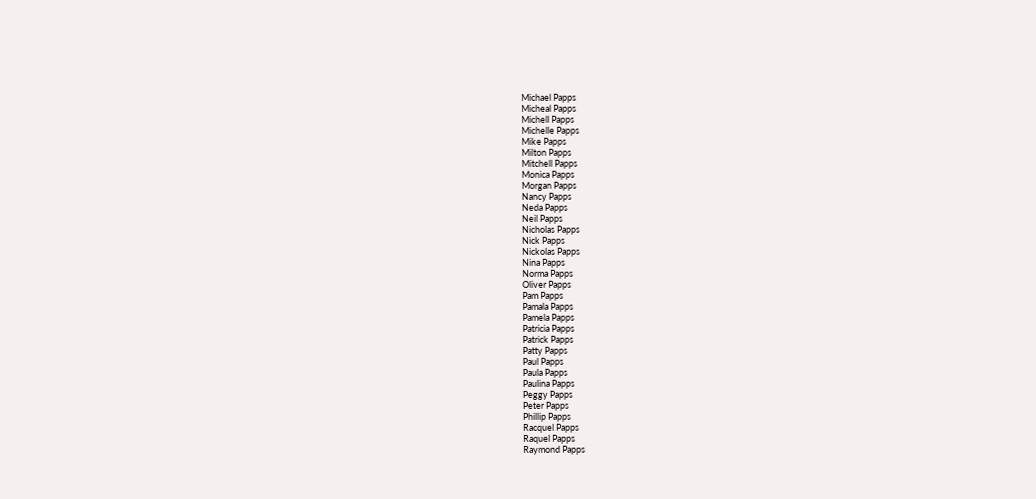Michael Papps
Micheal Papps
Michell Papps
Michelle Papps
Mike Papps
Milton Papps
Mitchell Papps
Monica Papps
Morgan Papps
Nancy Papps
Neda Papps
Neil Papps
Nicholas Papps
Nick Papps
Nickolas Papps
Nina Papps
Norma Papps
Oliver Papps
Pam Papps
Pamala Papps
Pamela Papps
Patricia Papps
Patrick Papps
Patty Papps
Paul Papps
Paula Papps
Paulina Papps
Peggy Papps
Peter Papps
Phillip Papps
Racquel Papps
Raquel Papps
Raymond Papps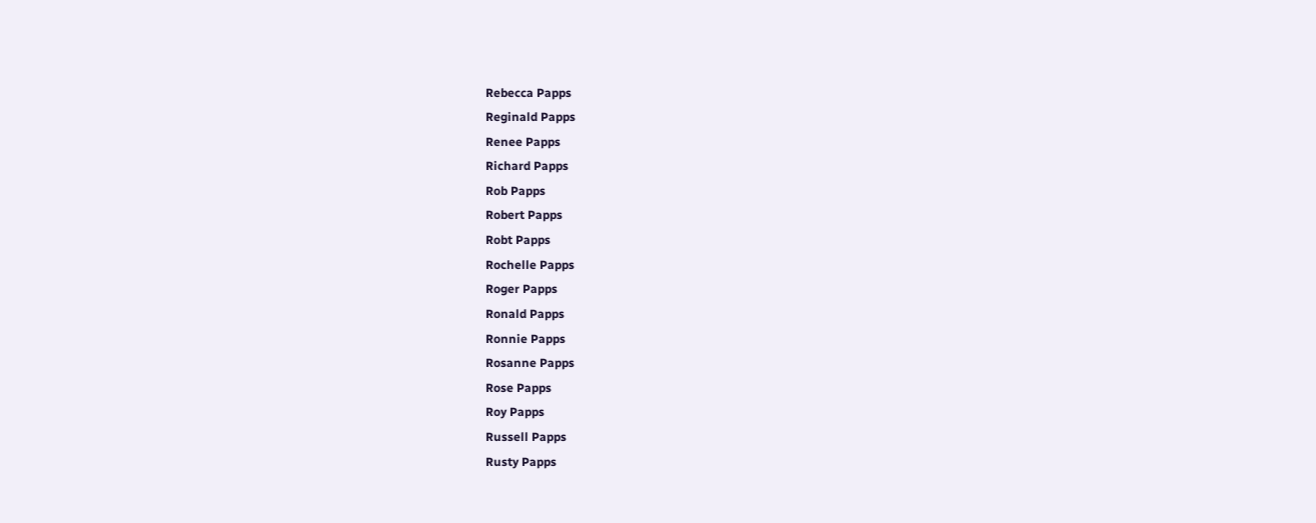Rebecca Papps
Reginald Papps
Renee Papps
Richard Papps
Rob Papps
Robert Papps
Robt Papps
Rochelle Papps
Roger Papps
Ronald Papps
Ronnie Papps
Rosanne Papps
Rose Papps
Roy Papps
Russell Papps
Rusty Papps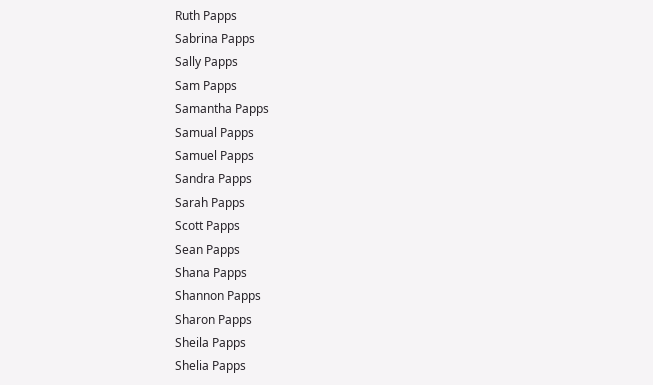Ruth Papps
Sabrina Papps
Sally Papps
Sam Papps
Samantha Papps
Samual Papps
Samuel Papps
Sandra Papps
Sarah Papps
Scott Papps
Sean Papps
Shana Papps
Shannon Papps
Sharon Papps
Sheila Papps
Shelia Papps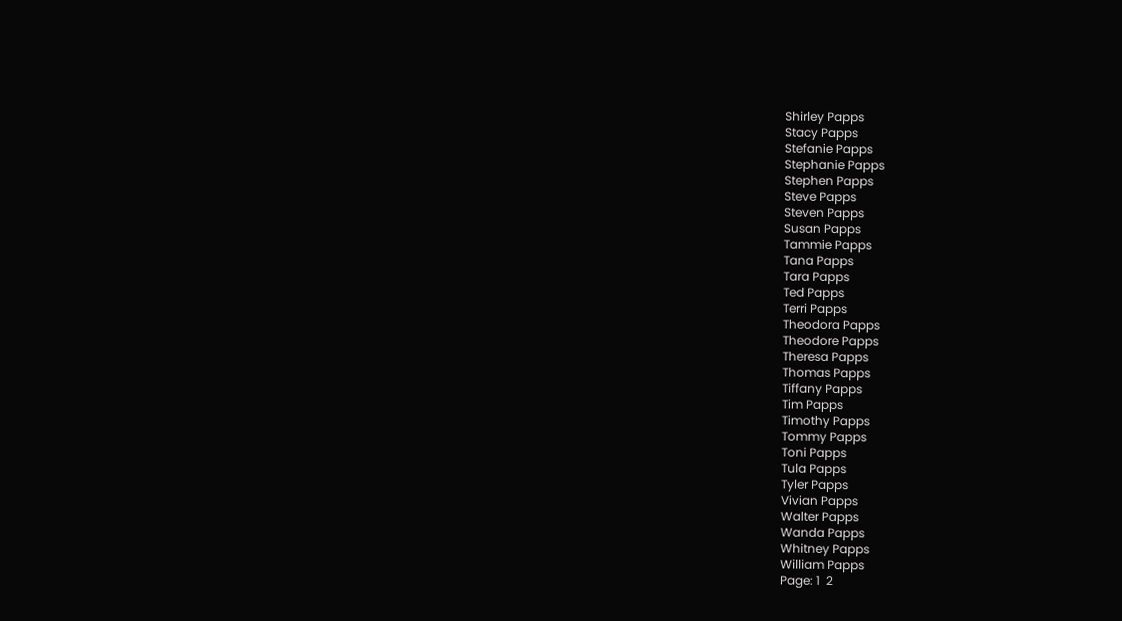Shirley Papps
Stacy Papps
Stefanie Papps
Stephanie Papps
Stephen Papps
Steve Papps
Steven Papps
Susan Papps
Tammie Papps
Tana Papps
Tara Papps
Ted Papps
Terri Papps
Theodora Papps
Theodore Papps
Theresa Papps
Thomas Papps
Tiffany Papps
Tim Papps
Timothy Papps
Tommy Papps
Toni Papps
Tula Papps
Tyler Papps
Vivian Papps
Walter Papps
Wanda Papps
Whitney Papps
William Papps
Page: 1  2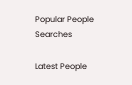Popular People Searches

Latest People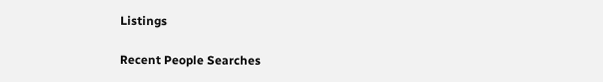Listings

Recent People Searches